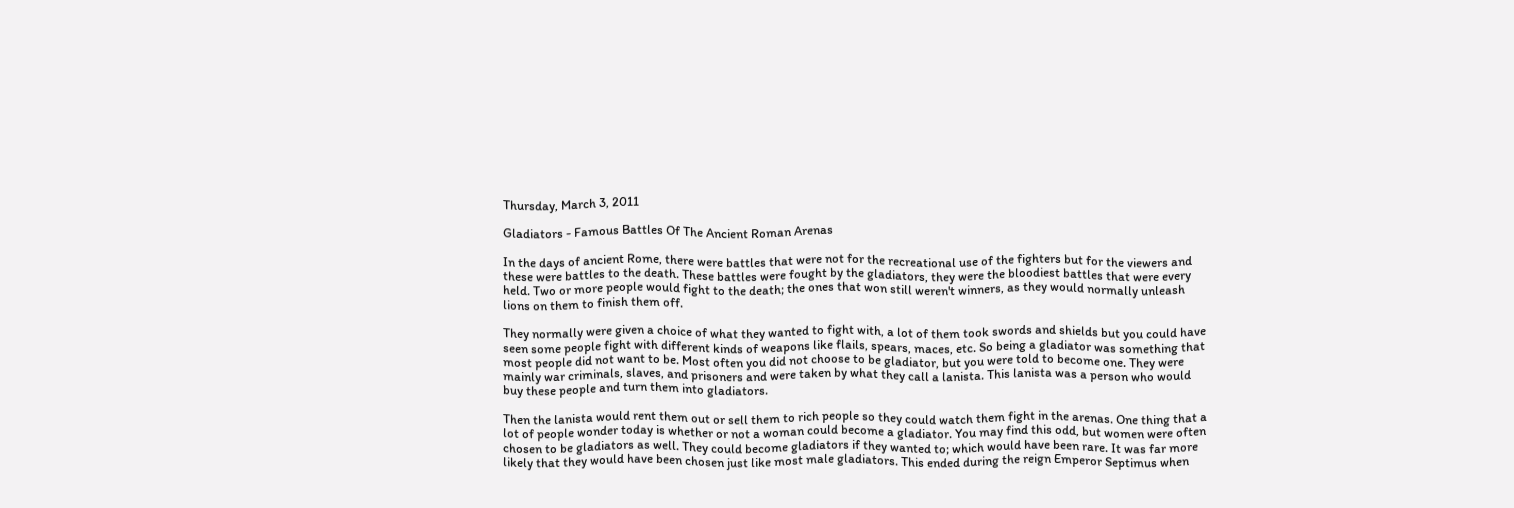Thursday, March 3, 2011

Gladiators - Famous Battles Of The Ancient Roman Arenas

In the days of ancient Rome, there were battles that were not for the recreational use of the fighters but for the viewers and these were battles to the death. These battles were fought by the gladiators, they were the bloodiest battles that were every held. Two or more people would fight to the death; the ones that won still weren't winners, as they would normally unleash lions on them to finish them off.

They normally were given a choice of what they wanted to fight with, a lot of them took swords and shields but you could have seen some people fight with different kinds of weapons like flails, spears, maces, etc. So being a gladiator was something that most people did not want to be. Most often you did not choose to be gladiator, but you were told to become one. They were mainly war criminals, slaves, and prisoners and were taken by what they call a lanista. This lanista was a person who would buy these people and turn them into gladiators.

Then the lanista would rent them out or sell them to rich people so they could watch them fight in the arenas. One thing that a lot of people wonder today is whether or not a woman could become a gladiator. You may find this odd, but women were often chosen to be gladiators as well. They could become gladiators if they wanted to; which would have been rare. It was far more likely that they would have been chosen just like most male gladiators. This ended during the reign Emperor Septimus when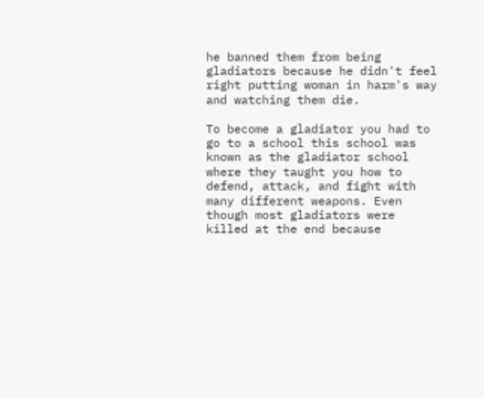he banned them from being gladiators because he didn't feel right putting woman in harm's way and watching them die.

To become a gladiator you had to go to a school this school was known as the gladiator school where they taught you how to defend, attack, and fight with many different weapons. Even though most gladiators were killed at the end because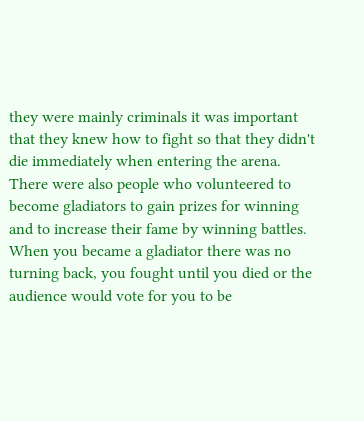they were mainly criminals it was important that they knew how to fight so that they didn't die immediately when entering the arena. There were also people who volunteered to become gladiators to gain prizes for winning and to increase their fame by winning battles. When you became a gladiator there was no turning back, you fought until you died or the audience would vote for you to be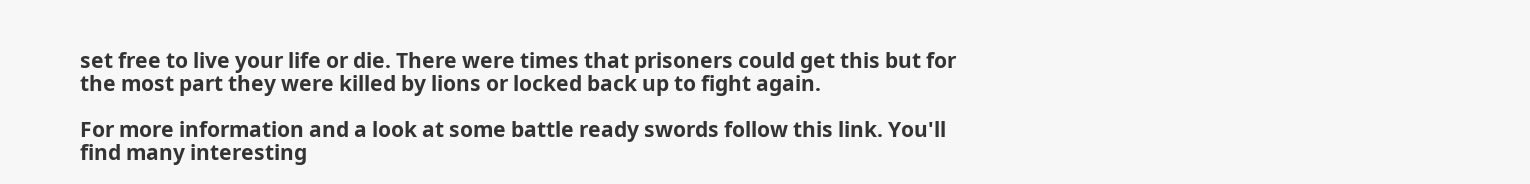set free to live your life or die. There were times that prisoners could get this but for the most part they were killed by lions or locked back up to fight again.

For more information and a look at some battle ready swords follow this link. You'll find many interesting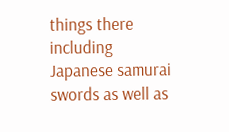things there including Japanese samurai swords as well as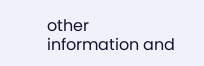other information and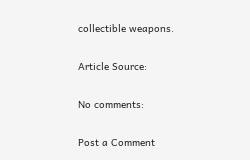collectible weapons.

Article Source:

No comments:

Post a Comment